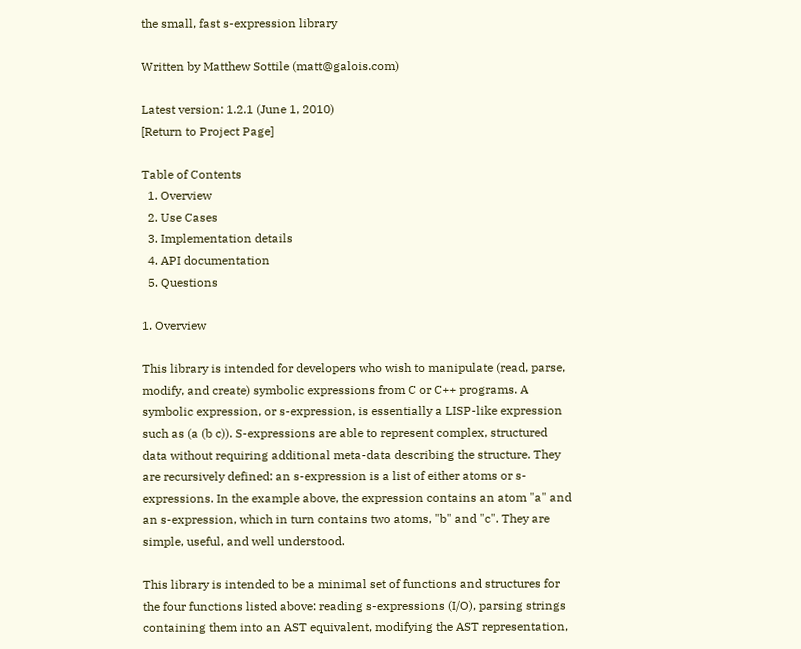the small, fast s-expression library

Written by Matthew Sottile (matt@galois.com)

Latest version: 1.2.1 (June 1, 2010)
[Return to Project Page]

Table of Contents
  1. Overview
  2. Use Cases
  3. Implementation details
  4. API documentation
  5. Questions

1. Overview

This library is intended for developers who wish to manipulate (read, parse, modify, and create) symbolic expressions from C or C++ programs. A symbolic expression, or s-expression, is essentially a LISP-like expression such as (a (b c)). S-expressions are able to represent complex, structured data without requiring additional meta-data describing the structure. They are recursively defined: an s-expression is a list of either atoms or s-expressions. In the example above, the expression contains an atom "a" and an s-expression, which in turn contains two atoms, "b" and "c". They are simple, useful, and well understood.

This library is intended to be a minimal set of functions and structures for the four functions listed above: reading s-expressions (I/O), parsing strings containing them into an AST equivalent, modifying the AST representation,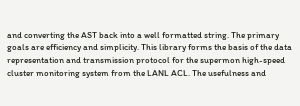and converting the AST back into a well formatted string. The primary goals are efficiency and simplicity. This library forms the basis of the data representation and transmission protocol for the supermon high-speed cluster monitoring system from the LANL ACL. The usefulness and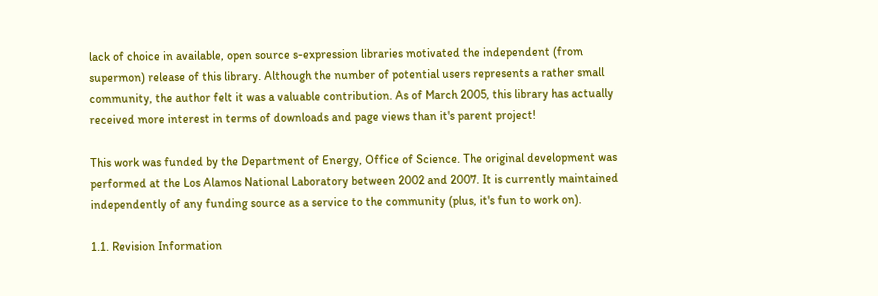lack of choice in available, open source s-expression libraries motivated the independent (from supermon) release of this library. Although the number of potential users represents a rather small community, the author felt it was a valuable contribution. As of March 2005, this library has actually received more interest in terms of downloads and page views than it's parent project!

This work was funded by the Department of Energy, Office of Science. The original development was performed at the Los Alamos National Laboratory between 2002 and 2007. It is currently maintained independently of any funding source as a service to the community (plus, it's fun to work on).

1.1. Revision Information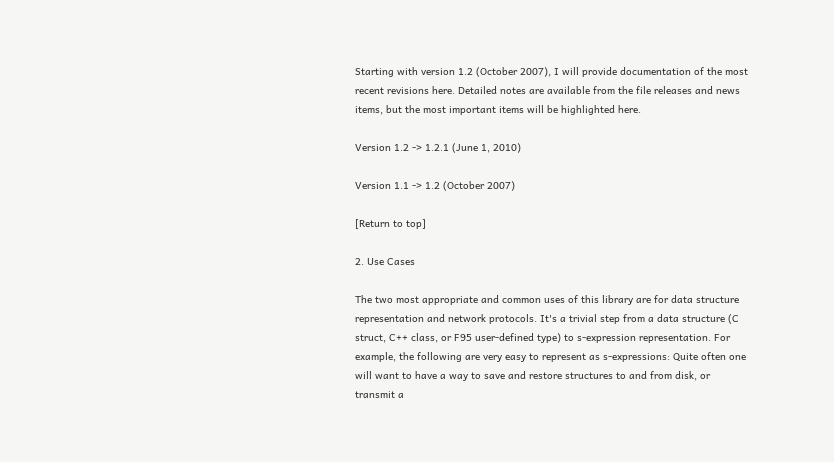Starting with version 1.2 (October 2007), I will provide documentation of the most recent revisions here. Detailed notes are available from the file releases and news items, but the most important items will be highlighted here.

Version 1.2 -> 1.2.1 (June 1, 2010)

Version 1.1 -> 1.2 (October 2007)

[Return to top]

2. Use Cases

The two most appropriate and common uses of this library are for data structure representation and network protocols. It's a trivial step from a data structure (C struct, C++ class, or F95 user-defined type) to s-expression representation. For example, the following are very easy to represent as s-expressions: Quite often one will want to have a way to save and restore structures to and from disk, or transmit a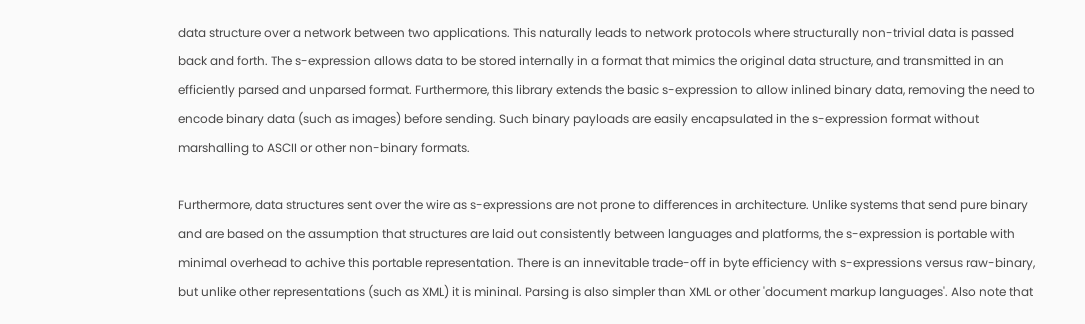data structure over a network between two applications. This naturally leads to network protocols where structurally non-trivial data is passed back and forth. The s-expression allows data to be stored internally in a format that mimics the original data structure, and transmitted in an efficiently parsed and unparsed format. Furthermore, this library extends the basic s-expression to allow inlined binary data, removing the need to encode binary data (such as images) before sending. Such binary payloads are easily encapsulated in the s-expression format without marshalling to ASCII or other non-binary formats.

Furthermore, data structures sent over the wire as s-expressions are not prone to differences in architecture. Unlike systems that send pure binary and are based on the assumption that structures are laid out consistently between languages and platforms, the s-expression is portable with minimal overhead to achive this portable representation. There is an innevitable trade-off in byte efficiency with s-expressions versus raw-binary, but unlike other representations (such as XML) it is mininal. Parsing is also simpler than XML or other 'document markup languages'. Also note that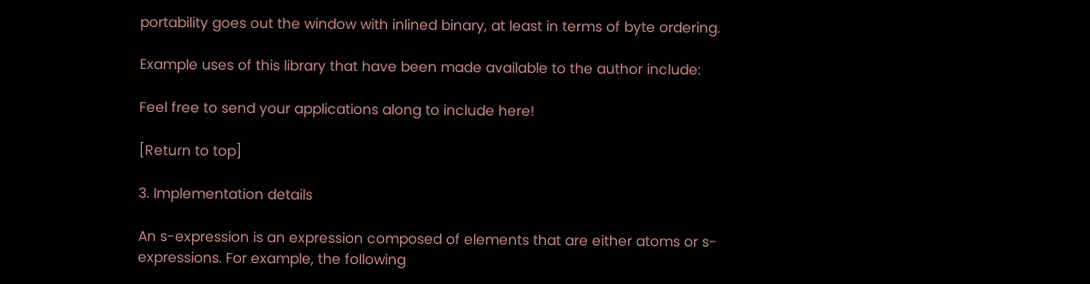portability goes out the window with inlined binary, at least in terms of byte ordering.

Example uses of this library that have been made available to the author include:

Feel free to send your applications along to include here!

[Return to top]

3. Implementation details

An s-expression is an expression composed of elements that are either atoms or s-expressions. For example, the following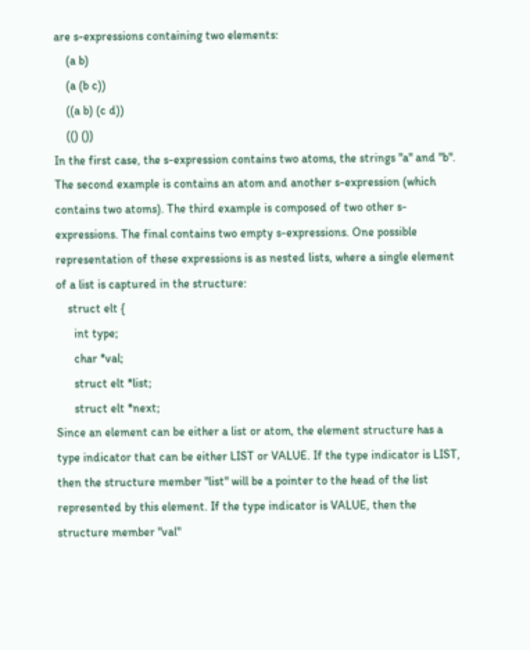are s-expressions containing two elements:
    (a b)
    (a (b c))
    ((a b) (c d))
    (() ())
In the first case, the s-expression contains two atoms, the strings "a" and "b". The second example is contains an atom and another s-expression (which contains two atoms). The third example is composed of two other s-expressions. The final contains two empty s-expressions. One possible representation of these expressions is as nested lists, where a single element of a list is captured in the structure:
    struct elt {
      int type;
      char *val;
      struct elt *list;
      struct elt *next;
Since an element can be either a list or atom, the element structure has a type indicator that can be either LIST or VALUE. If the type indicator is LIST, then the structure member "list" will be a pointer to the head of the list represented by this element. If the type indicator is VALUE, then the structure member "val"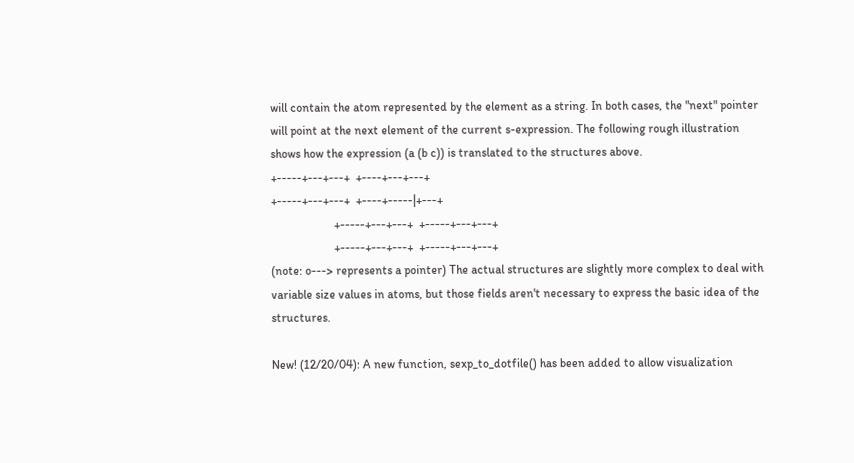will contain the atom represented by the element as a string. In both cases, the "next" pointer will point at the next element of the current s-expression. The following rough illustration shows how the expression (a (b c)) is translated to the structures above.
+-----+---+---+  +----+---+---+
+-----+---+---+  +----+-----|+---+
                     +-----+---+---+  +-----+---+---+
                     +-----+---+---+  +-----+---+---+
(note: o---> represents a pointer) The actual structures are slightly more complex to deal with variable size values in atoms, but those fields aren't necessary to express the basic idea of the structures.

New! (12/20/04): A new function, sexp_to_dotfile() has been added to allow visualization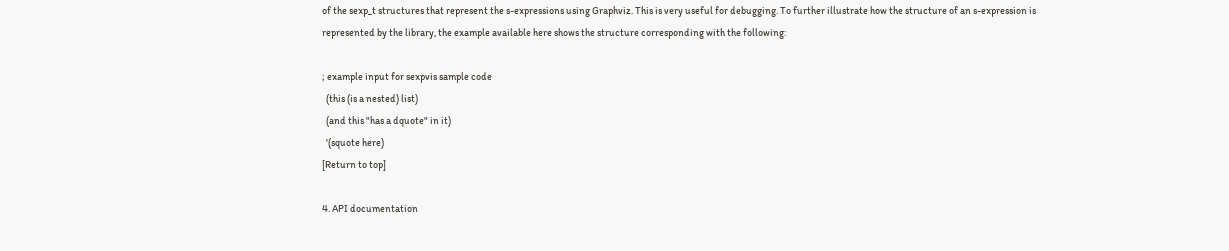of the sexp_t structures that represent the s-expressions using Graphviz. This is very useful for debugging. To further illustrate how the structure of an s-expression is represented by the library, the example available here shows the structure corresponding with the following:

; example input for sexpvis sample code
  (this (is a nested) list)
  (and this "has a dquote" in it)
  '(squote here)
[Return to top]

4. API documentation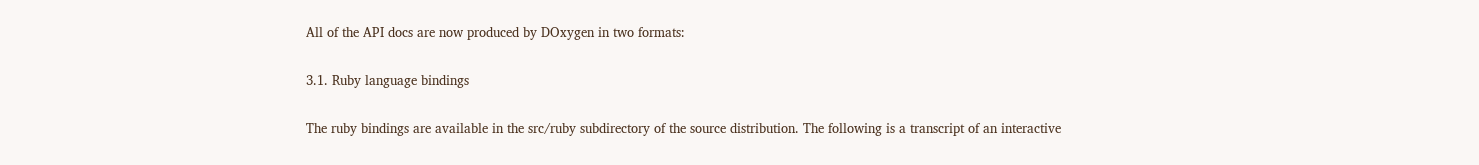All of the API docs are now produced by DOxygen in two formats:

3.1. Ruby language bindings

The ruby bindings are available in the src/ruby subdirectory of the source distribution. The following is a transcript of an interactive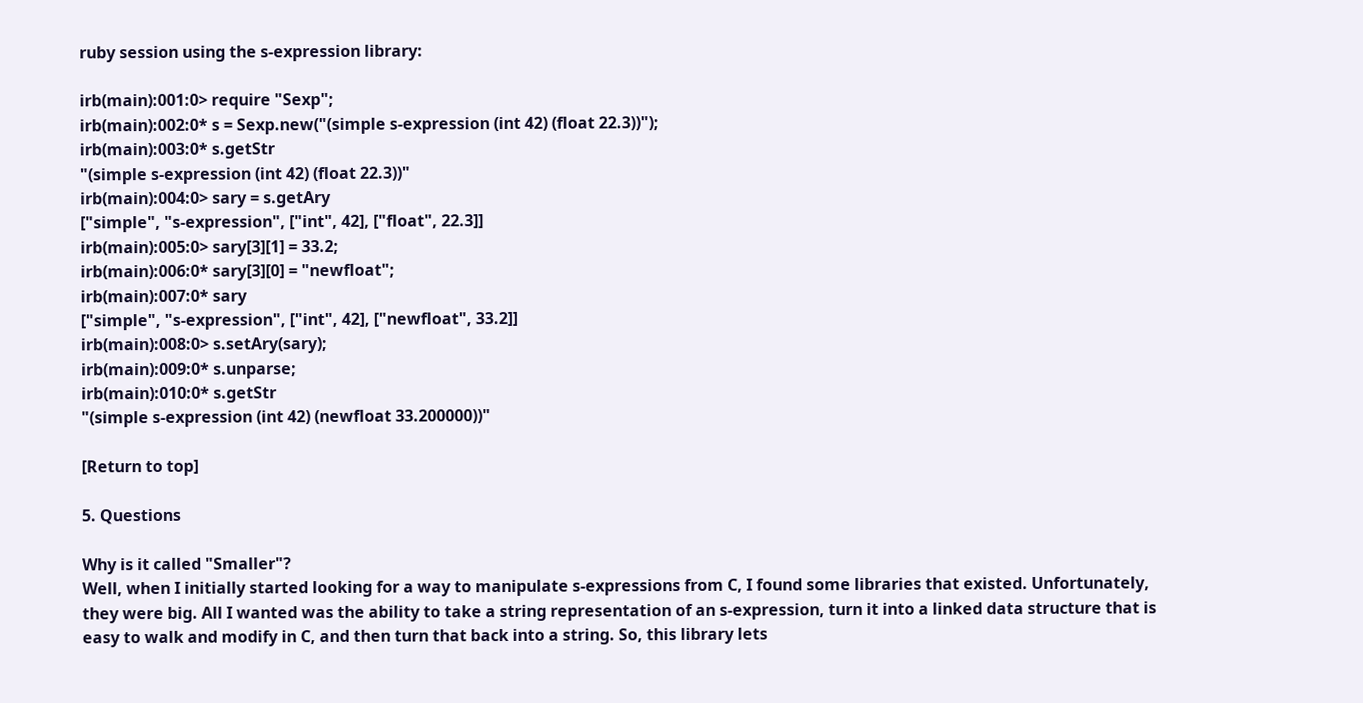ruby session using the s-expression library:

irb(main):001:0> require "Sexp";
irb(main):002:0* s = Sexp.new("(simple s-expression (int 42) (float 22.3))");
irb(main):003:0* s.getStr
"(simple s-expression (int 42) (float 22.3))"
irb(main):004:0> sary = s.getAry
["simple", "s-expression", ["int", 42], ["float", 22.3]]
irb(main):005:0> sary[3][1] = 33.2;
irb(main):006:0* sary[3][0] = "newfloat";
irb(main):007:0* sary
["simple", "s-expression", ["int", 42], ["newfloat", 33.2]]
irb(main):008:0> s.setAry(sary);
irb(main):009:0* s.unparse;
irb(main):010:0* s.getStr
"(simple s-expression (int 42) (newfloat 33.200000))"

[Return to top]

5. Questions

Why is it called "Smaller"?
Well, when I initially started looking for a way to manipulate s-expressions from C, I found some libraries that existed. Unfortunately, they were big. All I wanted was the ability to take a string representation of an s-expression, turn it into a linked data structure that is easy to walk and modify in C, and then turn that back into a string. So, this library lets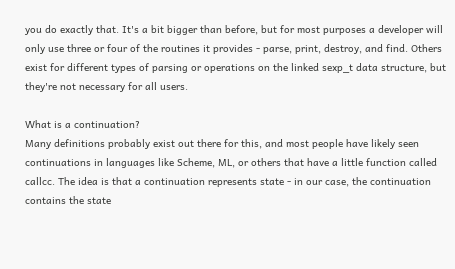you do exactly that. It's a bit bigger than before, but for most purposes a developer will only use three or four of the routines it provides - parse, print, destroy, and find. Others exist for different types of parsing or operations on the linked sexp_t data structure, but they're not necessary for all users.

What is a continuation?
Many definitions probably exist out there for this, and most people have likely seen continuations in languages like Scheme, ML, or others that have a little function called callcc. The idea is that a continuation represents state - in our case, the continuation contains the state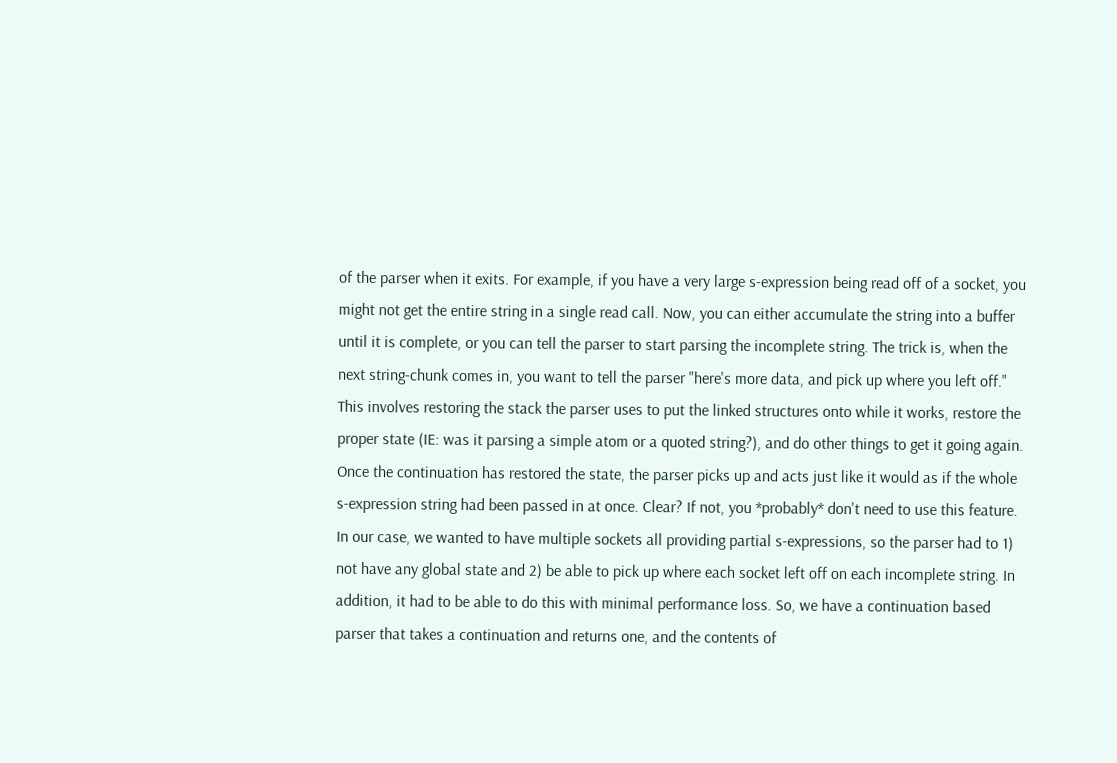of the parser when it exits. For example, if you have a very large s-expression being read off of a socket, you might not get the entire string in a single read call. Now, you can either accumulate the string into a buffer until it is complete, or you can tell the parser to start parsing the incomplete string. The trick is, when the next string-chunk comes in, you want to tell the parser "here's more data, and pick up where you left off." This involves restoring the stack the parser uses to put the linked structures onto while it works, restore the proper state (IE: was it parsing a simple atom or a quoted string?), and do other things to get it going again. Once the continuation has restored the state, the parser picks up and acts just like it would as if the whole s-expression string had been passed in at once. Clear? If not, you *probably* don't need to use this feature. In our case, we wanted to have multiple sockets all providing partial s-expressions, so the parser had to 1) not have any global state and 2) be able to pick up where each socket left off on each incomplete string. In addition, it had to be able to do this with minimal performance loss. So, we have a continuation based parser that takes a continuation and returns one, and the contents of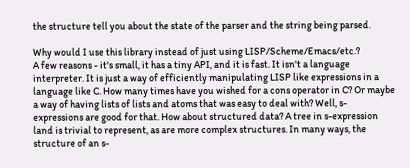the structure tell you about the state of the parser and the string being parsed.

Why would I use this library instead of just using LISP/Scheme/Emacs/etc.?
A few reasons - it's small, it has a tiny API, and it is fast. It isn't a language interpreter. It is just a way of efficiently manipulating LISP like expressions in a language like C. How many times have you wished for a cons operator in C? Or maybe a way of having lists of lists and atoms that was easy to deal with? Well, s-expressions are good for that. How about structured data? A tree in s-expression land is trivial to represent, as are more complex structures. In many ways, the structure of an s-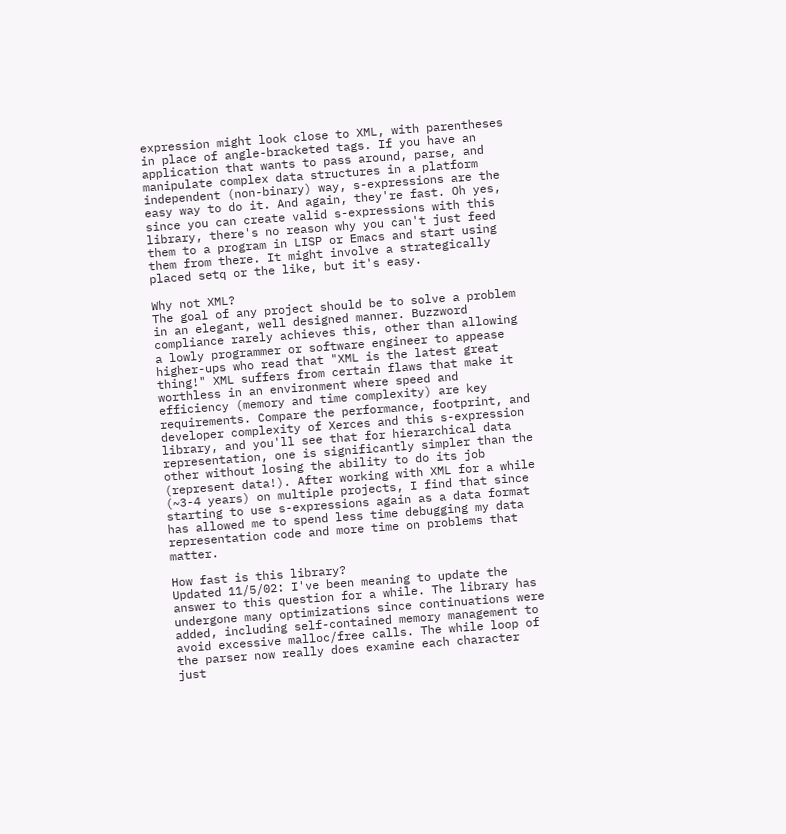expression might look close to XML, with parentheses in place of angle-bracketed tags. If you have an application that wants to pass around, parse, and manipulate complex data structures in a platform independent (non-binary) way, s-expressions are the easy way to do it. And again, they're fast. Oh yes, since you can create valid s-expressions with this library, there's no reason why you can't just feed them to a program in LISP or Emacs and start using them from there. It might involve a strategically placed setq or the like, but it's easy.

Why not XML?
The goal of any project should be to solve a problem in an elegant, well designed manner. Buzzword compliance rarely achieves this, other than allowing a lowly programmer or software engineer to appease higher-ups who read that "XML is the latest great thing!" XML suffers from certain flaws that make it worthless in an environment where speed and efficiency (memory and time complexity) are key requirements. Compare the performance, footprint, and developer complexity of Xerces and this s-expression library, and you'll see that for hierarchical data representation, one is significantly simpler than the other without losing the ability to do its job (represent data!). After working with XML for a while (~3-4 years) on multiple projects, I find that since starting to use s-expressions again as a data format has allowed me to spend less time debugging my data representation code and more time on problems that matter.

How fast is this library?
Updated 11/5/02: I've been meaning to update the answer to this question for a while. The library has undergone many optimizations since continuations were added, including self-contained memory management to avoid excessive malloc/free calls. The while loop of the parser now really does examine each character just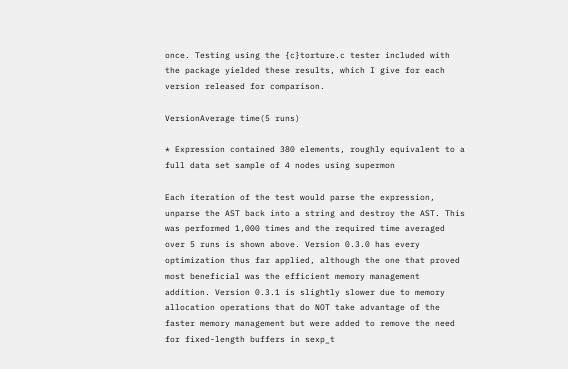once. Testing using the {c}torture.c tester included with the package yielded these results, which I give for each version released for comparison.

VersionAverage time(5 runs)

* Expression contained 380 elements, roughly equivalent to a full data set sample of 4 nodes using supermon

Each iteration of the test would parse the expression, unparse the AST back into a string and destroy the AST. This was performed 1,000 times and the required time averaged over 5 runs is shown above. Version 0.3.0 has every optimization thus far applied, although the one that proved most beneficial was the efficient memory management addition. Version 0.3.1 is slightly slower due to memory allocation operations that do NOT take advantage of the faster memory management but were added to remove the need for fixed-length buffers in sexp_t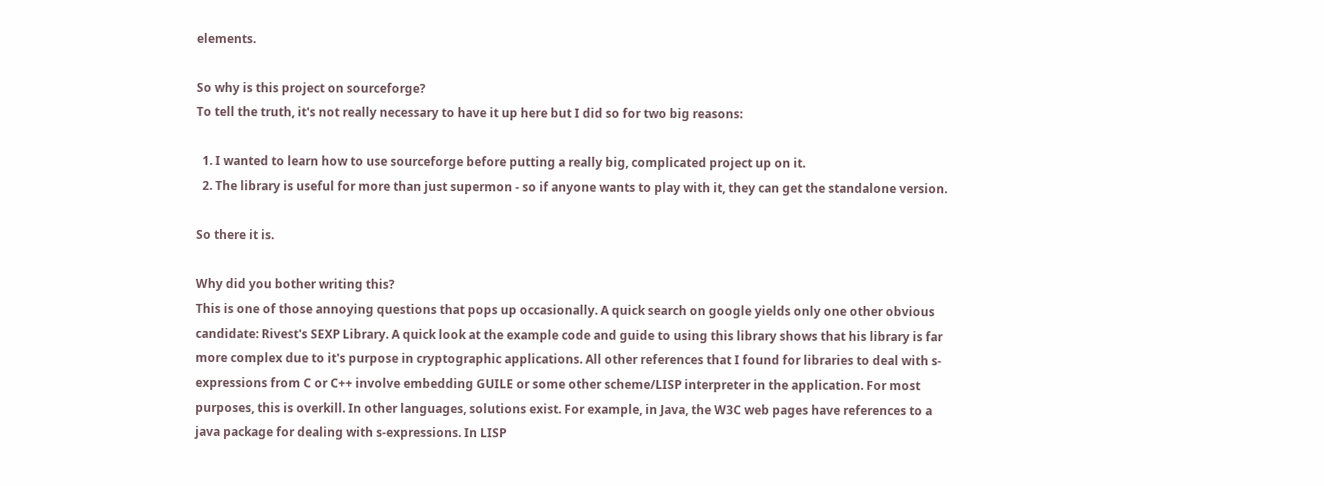elements.

So why is this project on sourceforge?
To tell the truth, it's not really necessary to have it up here but I did so for two big reasons:

  1. I wanted to learn how to use sourceforge before putting a really big, complicated project up on it.
  2. The library is useful for more than just supermon - so if anyone wants to play with it, they can get the standalone version.

So there it is.

Why did you bother writing this?
This is one of those annoying questions that pops up occasionally. A quick search on google yields only one other obvious candidate: Rivest's SEXP Library. A quick look at the example code and guide to using this library shows that his library is far more complex due to it's purpose in cryptographic applications. All other references that I found for libraries to deal with s-expressions from C or C++ involve embedding GUILE or some other scheme/LISP interpreter in the application. For most purposes, this is overkill. In other languages, solutions exist. For example, in Java, the W3C web pages have references to a java package for dealing with s-expressions. In LISP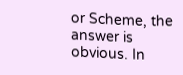or Scheme, the answer is obvious. In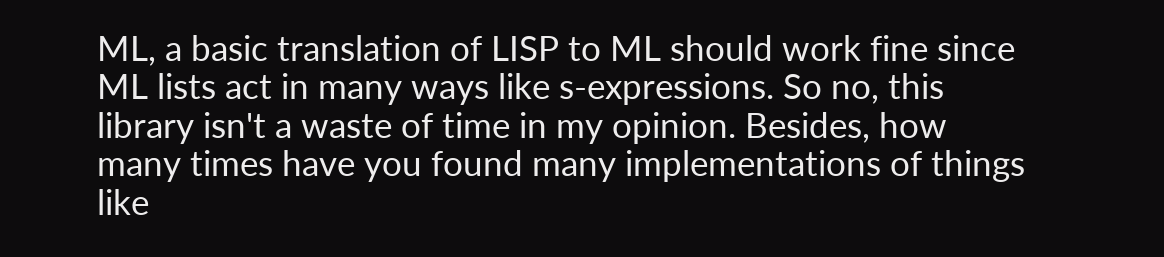ML, a basic translation of LISP to ML should work fine since ML lists act in many ways like s-expressions. So no, this library isn't a waste of time in my opinion. Besides, how many times have you found many implementations of things like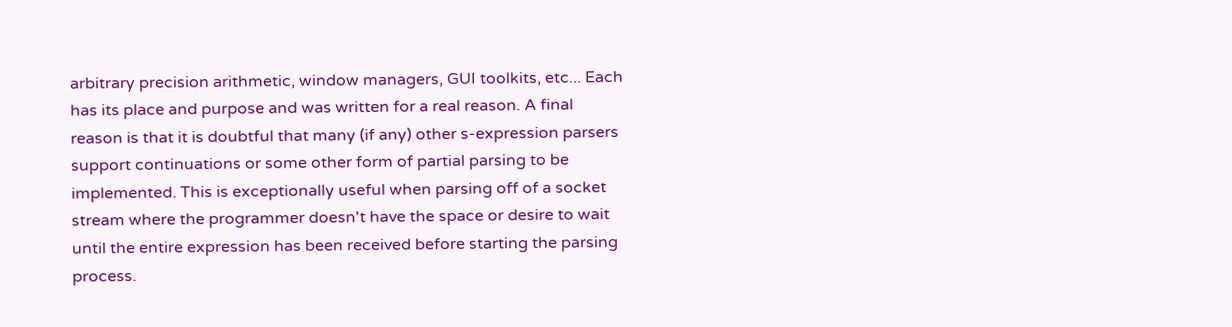arbitrary precision arithmetic, window managers, GUI toolkits, etc... Each has its place and purpose and was written for a real reason. A final reason is that it is doubtful that many (if any) other s-expression parsers support continuations or some other form of partial parsing to be implemented. This is exceptionally useful when parsing off of a socket stream where the programmer doesn't have the space or desire to wait until the entire expression has been received before starting the parsing process.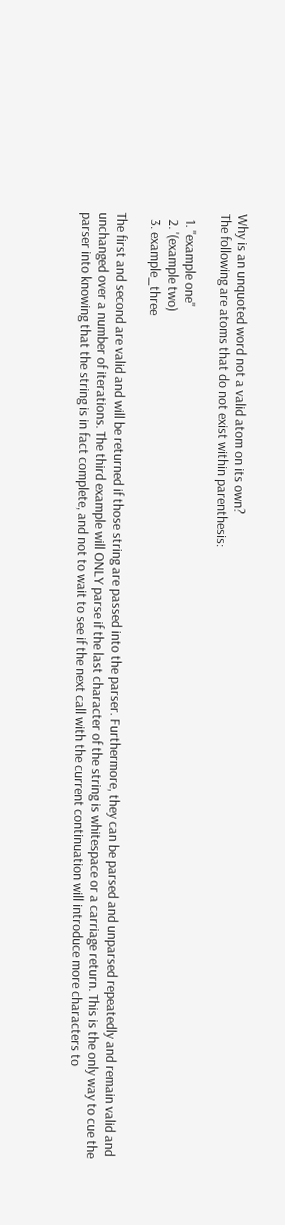Why is an unquoted word not a valid atom on its own?
The following are atoms that do not exist within parenthesis:

  1. "example one"
  2. '(example two)
  3. example_three

The first and second are valid and will be returned if those string are passed into the parser. Furthermore, they can be parsed and unparsed repeatedly and remain valid and unchanged over a number of iterations. The third example will ONLY parse if the last character of the string is whitespace or a carriage return. This is the only way to cue the parser into knowing that the string is in fact complete, and not to wait to see if the next call with the current continuation will introduce more characters to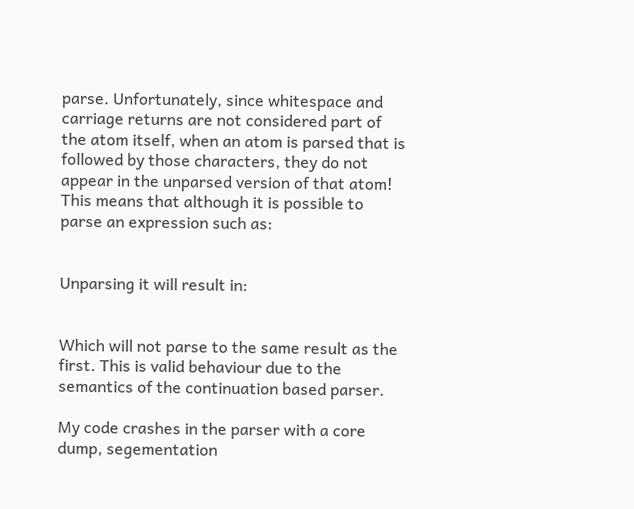parse. Unfortunately, since whitespace and carriage returns are not considered part of the atom itself, when an atom is parsed that is followed by those characters, they do not appear in the unparsed version of that atom! This means that although it is possible to parse an expression such as:


Unparsing it will result in:


Which will not parse to the same result as the first. This is valid behaviour due to the semantics of the continuation based parser.

My code crashes in the parser with a core dump, segementation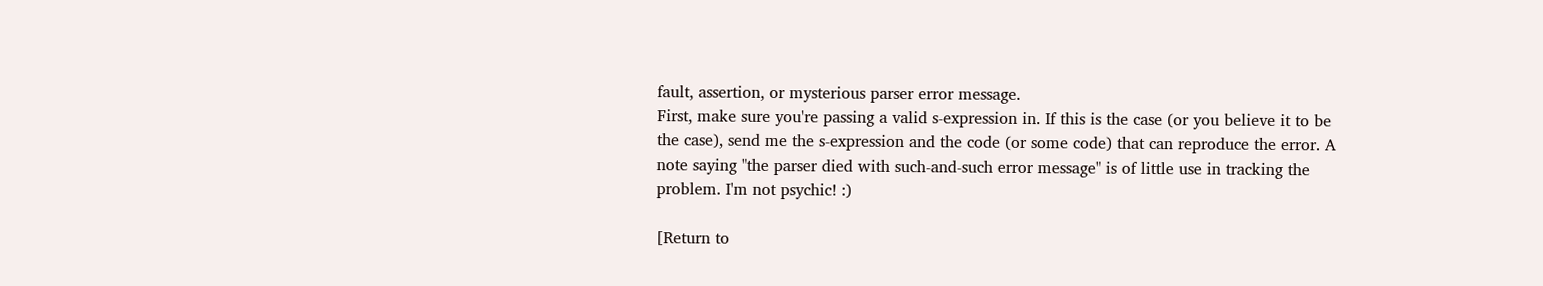fault, assertion, or mysterious parser error message.
First, make sure you're passing a valid s-expression in. If this is the case (or you believe it to be the case), send me the s-expression and the code (or some code) that can reproduce the error. A note saying "the parser died with such-and-such error message" is of little use in tracking the problem. I'm not psychic! :)

[Return to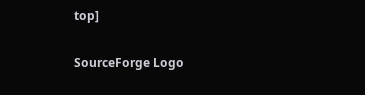top]

SourceForge Logo